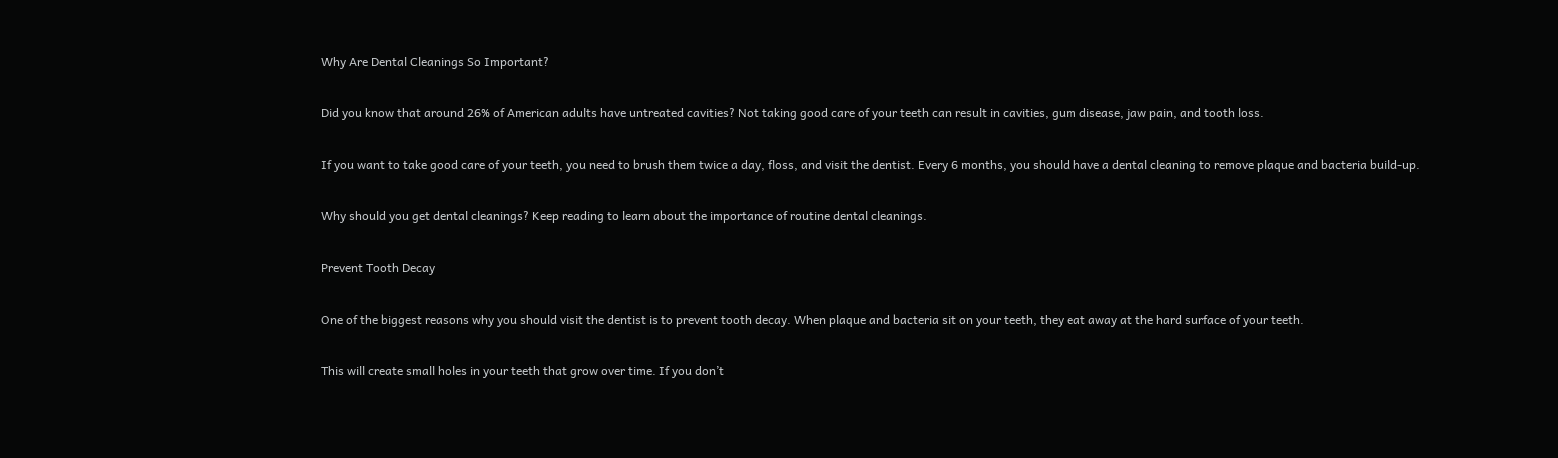Why Are Dental Cleanings So Important?

Did you know that around 26% of American adults have untreated cavities? Not taking good care of your teeth can result in cavities, gum disease, jaw pain, and tooth loss.

If you want to take good care of your teeth, you need to brush them twice a day, floss, and visit the dentist. Every 6 months, you should have a dental cleaning to remove plaque and bacteria build-up.

Why should you get dental cleanings? Keep reading to learn about the importance of routine dental cleanings.

Prevent Tooth Decay

One of the biggest reasons why you should visit the dentist is to prevent tooth decay. When plaque and bacteria sit on your teeth, they eat away at the hard surface of your teeth.

This will create small holes in your teeth that grow over time. If you don’t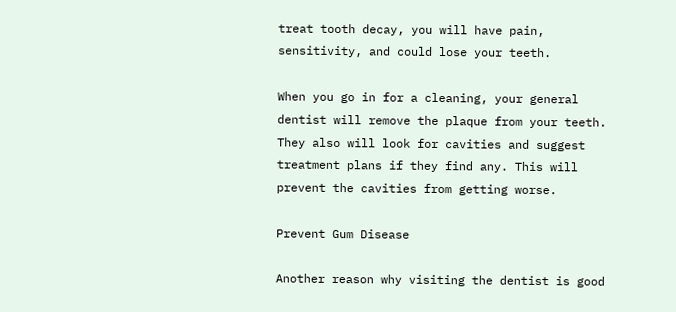treat tooth decay, you will have pain, sensitivity, and could lose your teeth.

When you go in for a cleaning, your general dentist will remove the plaque from your teeth. They also will look for cavities and suggest treatment plans if they find any. This will prevent the cavities from getting worse.

Prevent Gum Disease

Another reason why visiting the dentist is good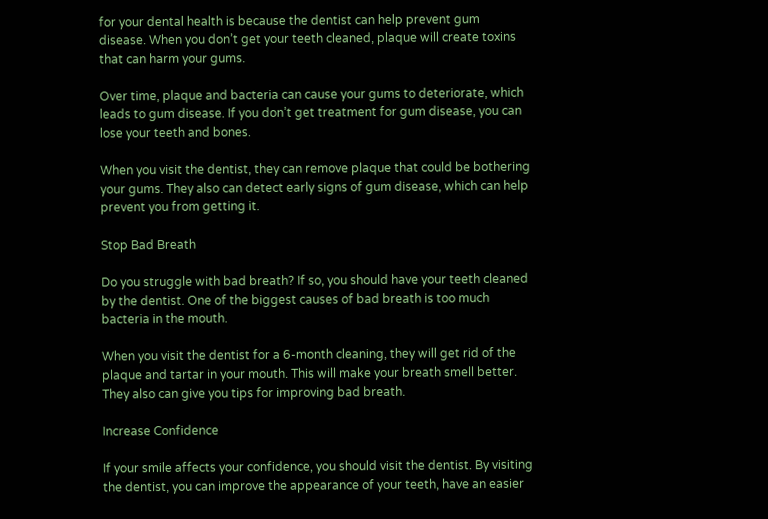for your dental health is because the dentist can help prevent gum disease. When you don’t get your teeth cleaned, plaque will create toxins that can harm your gums.

Over time, plaque and bacteria can cause your gums to deteriorate, which leads to gum disease. If you don’t get treatment for gum disease, you can lose your teeth and bones.

When you visit the dentist, they can remove plaque that could be bothering your gums. They also can detect early signs of gum disease, which can help prevent you from getting it.

Stop Bad Breath

Do you struggle with bad breath? If so, you should have your teeth cleaned by the dentist. One of the biggest causes of bad breath is too much bacteria in the mouth.

When you visit the dentist for a 6-month cleaning, they will get rid of the plaque and tartar in your mouth. This will make your breath smell better. They also can give you tips for improving bad breath.

Increase Confidence

If your smile affects your confidence, you should visit the dentist. By visiting the dentist, you can improve the appearance of your teeth, have an easier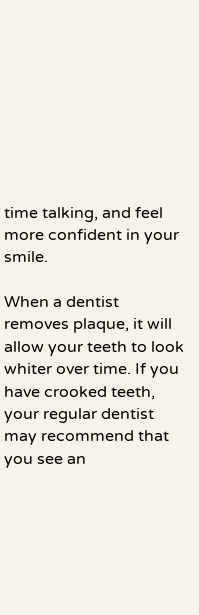time talking, and feel more confident in your smile.

When a dentist removes plaque, it will allow your teeth to look whiter over time. If you have crooked teeth, your regular dentist may recommend that you see an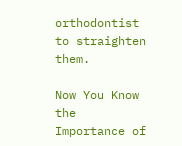orthodontist to straighten them.

Now You Know the Importance of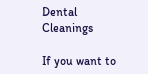Dental Cleanings

If you want to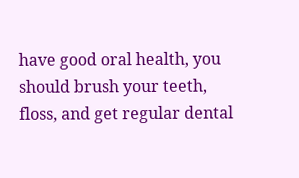have good oral health, you should brush your teeth, floss, and get regular dental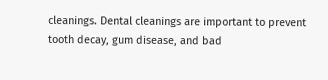cleanings. Dental cleanings are important to prevent tooth decay, gum disease, and bad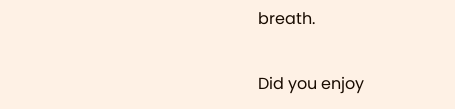breath.

Did you enjoy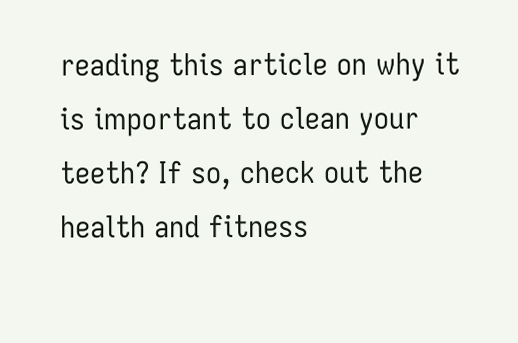reading this article on why it is important to clean your teeth? If so, check out the health and fitness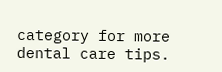category for more dental care tips.